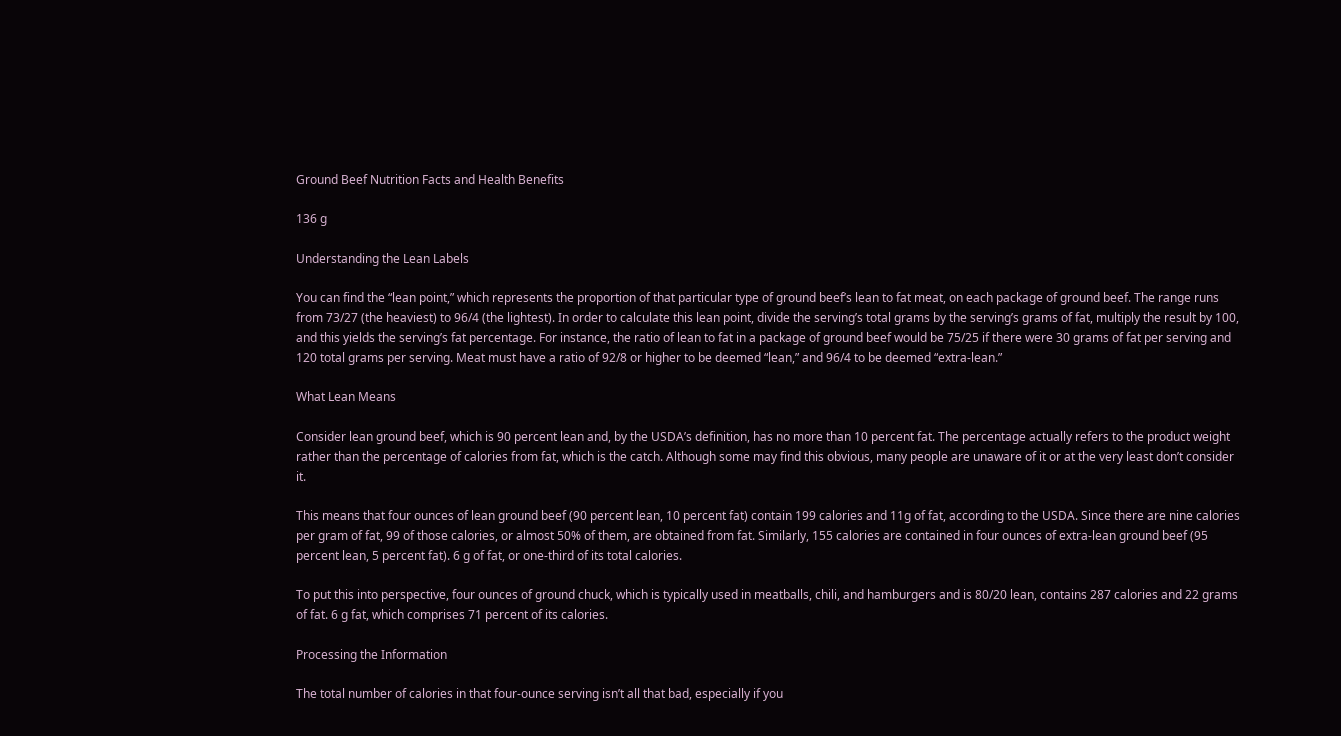Ground Beef Nutrition Facts and Health Benefits

136 g

Understanding the Lean Labels

You can find the “lean point,” which represents the proportion of that particular type of ground beef’s lean to fat meat, on each package of ground beef. The range runs from 73/27 (the heaviest) to 96/4 (the lightest). In order to calculate this lean point, divide the serving’s total grams by the serving’s grams of fat, multiply the result by 100, and this yields the serving’s fat percentage. For instance, the ratio of lean to fat in a package of ground beef would be 75/25 if there were 30 grams of fat per serving and 120 total grams per serving. Meat must have a ratio of 92/8 or higher to be deemed “lean,” and 96/4 to be deemed “extra-lean.”

What Lean Means

Consider lean ground beef, which is 90 percent lean and, by the USDA’s definition, has no more than 10 percent fat. The percentage actually refers to the product weight rather than the percentage of calories from fat, which is the catch. Although some may find this obvious, many people are unaware of it or at the very least don’t consider it.

This means that four ounces of lean ground beef (90 percent lean, 10 percent fat) contain 199 calories and 11g of fat, according to the USDA. Since there are nine calories per gram of fat, 99 of those calories, or almost 50% of them, are obtained from fat. Similarly, 155 calories are contained in four ounces of extra-lean ground beef (95 percent lean, 5 percent fat). 6 g of fat, or one-third of its total calories.

To put this into perspective, four ounces of ground chuck, which is typically used in meatballs, chili, and hamburgers and is 80/20 lean, contains 287 calories and 22 grams of fat. 6 g fat, which comprises 71 percent of its calories.

Processing the Information

The total number of calories in that four-ounce serving isn’t all that bad, especially if you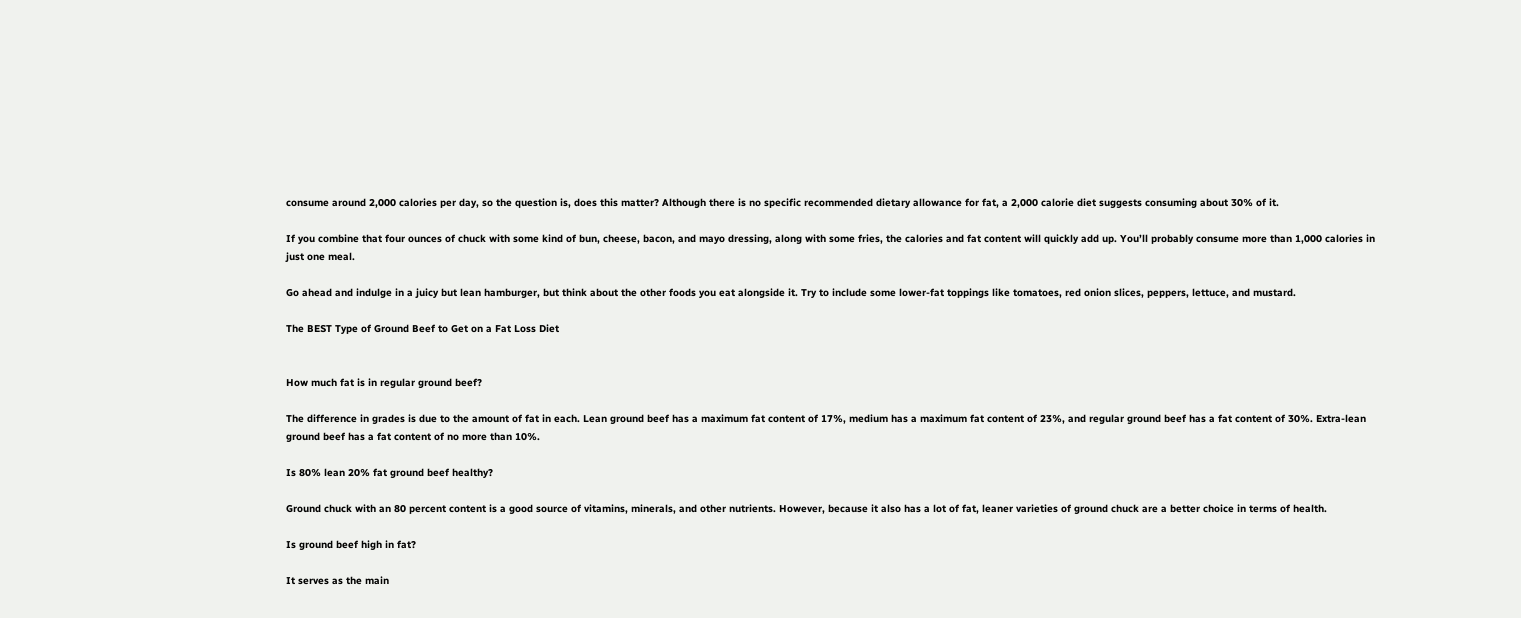consume around 2,000 calories per day, so the question is, does this matter? Although there is no specific recommended dietary allowance for fat, a 2,000 calorie diet suggests consuming about 30% of it.

If you combine that four ounces of chuck with some kind of bun, cheese, bacon, and mayo dressing, along with some fries, the calories and fat content will quickly add up. You’ll probably consume more than 1,000 calories in just one meal.

Go ahead and indulge in a juicy but lean hamburger, but think about the other foods you eat alongside it. Try to include some lower-fat toppings like tomatoes, red onion slices, peppers, lettuce, and mustard.

The BEST Type of Ground Beef to Get on a Fat Loss Diet


How much fat is in regular ground beef?

The difference in grades is due to the amount of fat in each. Lean ground beef has a maximum fat content of 17%, medium has a maximum fat content of 23%, and regular ground beef has a fat content of 30%. Extra-lean ground beef has a fat content of no more than 10%.

Is 80% lean 20% fat ground beef healthy?

Ground chuck with an 80 percent content is a good source of vitamins, minerals, and other nutrients. However, because it also has a lot of fat, leaner varieties of ground chuck are a better choice in terms of health.

Is ground beef high in fat?

It serves as the main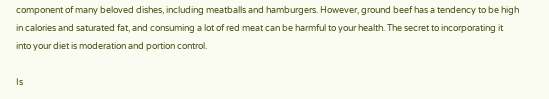component of many beloved dishes, including meatballs and hamburgers. However, ground beef has a tendency to be high in calories and saturated fat, and consuming a lot of red meat can be harmful to your health. The secret to incorporating it into your diet is moderation and portion control.

Is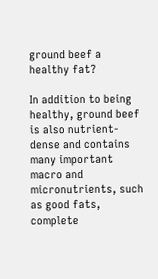ground beef a healthy fat?

In addition to being healthy, ground beef is also nutrient-dense and contains many important macro and micronutrients, such as good fats, complete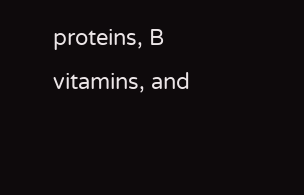proteins, B vitamins, and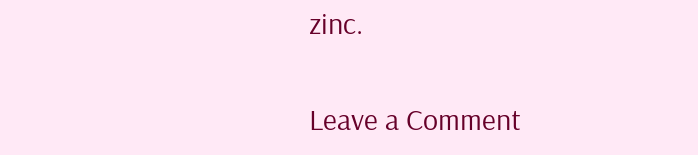zinc.

Leave a Comment